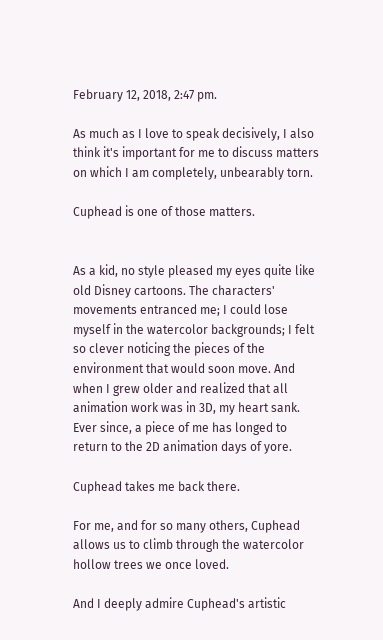February 12, 2018, 2:47 pm.

As much as I love to speak decisively, I also think it's important for me to discuss matters on which I am completely, unbearably torn.

Cuphead is one of those matters.


As a kid, no style pleased my eyes quite like old Disney cartoons. The characters' movements entranced me; I could lose myself in the watercolor backgrounds; I felt so clever noticing the pieces of the environment that would soon move. And when I grew older and realized that all animation work was in 3D, my heart sank. Ever since, a piece of me has longed to return to the 2D animation days of yore.

Cuphead takes me back there.

For me, and for so many others, Cuphead allows us to climb through the watercolor hollow trees we once loved.

And I deeply admire Cuphead's artistic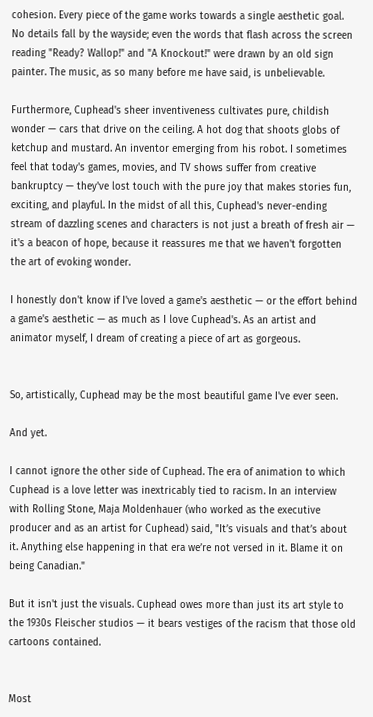cohesion. Every piece of the game works towards a single aesthetic goal. No details fall by the wayside; even the words that flash across the screen reading "Ready? Wallop!" and "A Knockout!" were drawn by an old sign painter. The music, as so many before me have said, is unbelievable.

Furthermore, Cuphead's sheer inventiveness cultivates pure, childish wonder — cars that drive on the ceiling. A hot dog that shoots globs of ketchup and mustard. An inventor emerging from his robot. I sometimes feel that today's games, movies, and TV shows suffer from creative bankruptcy — they've lost touch with the pure joy that makes stories fun, exciting, and playful. In the midst of all this, Cuphead's never-ending stream of dazzling scenes and characters is not just a breath of fresh air — it's a beacon of hope, because it reassures me that we haven't forgotten the art of evoking wonder.

I honestly don't know if I've loved a game's aesthetic — or the effort behind a game's aesthetic — as much as I love Cuphead's. As an artist and animator myself, I dream of creating a piece of art as gorgeous.


So, artistically, Cuphead may be the most beautiful game I've ever seen.

And yet.

I cannot ignore the other side of Cuphead. The era of animation to which Cuphead is a love letter was inextricably tied to racism. In an interview with Rolling Stone, Maja Moldenhauer (who worked as the executive producer and as an artist for Cuphead) said, "It’s visuals and that’s about it. Anything else happening in that era we’re not versed in it. Blame it on being Canadian."

But it isn't just the visuals. Cuphead owes more than just its art style to the 1930s Fleischer studios — it bears vestiges of the racism that those old cartoons contained.


Most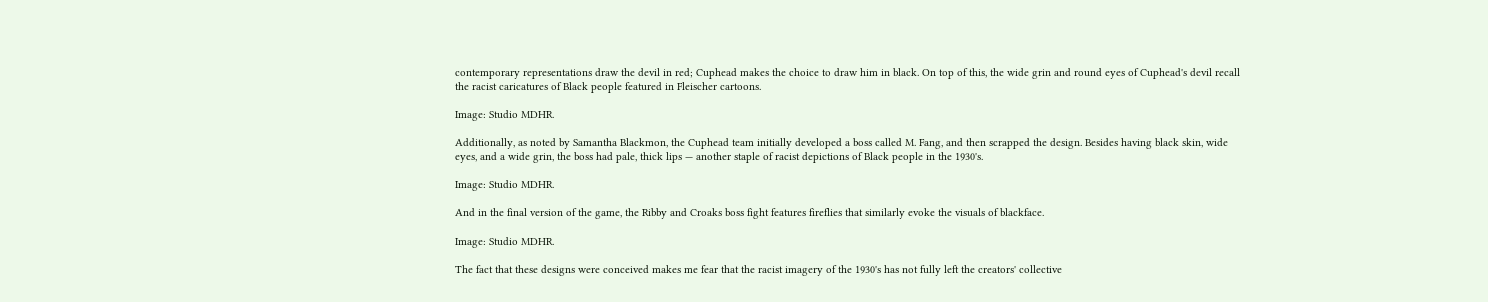contemporary representations draw the devil in red; Cuphead makes the choice to draw him in black. On top of this, the wide grin and round eyes of Cuphead's devil recall the racist caricatures of Black people featured in Fleischer cartoons.

Image: Studio MDHR.

Additionally, as noted by Samantha Blackmon, the Cuphead team initially developed a boss called M. Fang, and then scrapped the design. Besides having black skin, wide eyes, and a wide grin, the boss had pale, thick lips — another staple of racist depictions of Black people in the 1930's.

Image: Studio MDHR.

And in the final version of the game, the Ribby and Croaks boss fight features fireflies that similarly evoke the visuals of blackface.

Image: Studio MDHR.

The fact that these designs were conceived makes me fear that the racist imagery of the 1930's has not fully left the creators' collective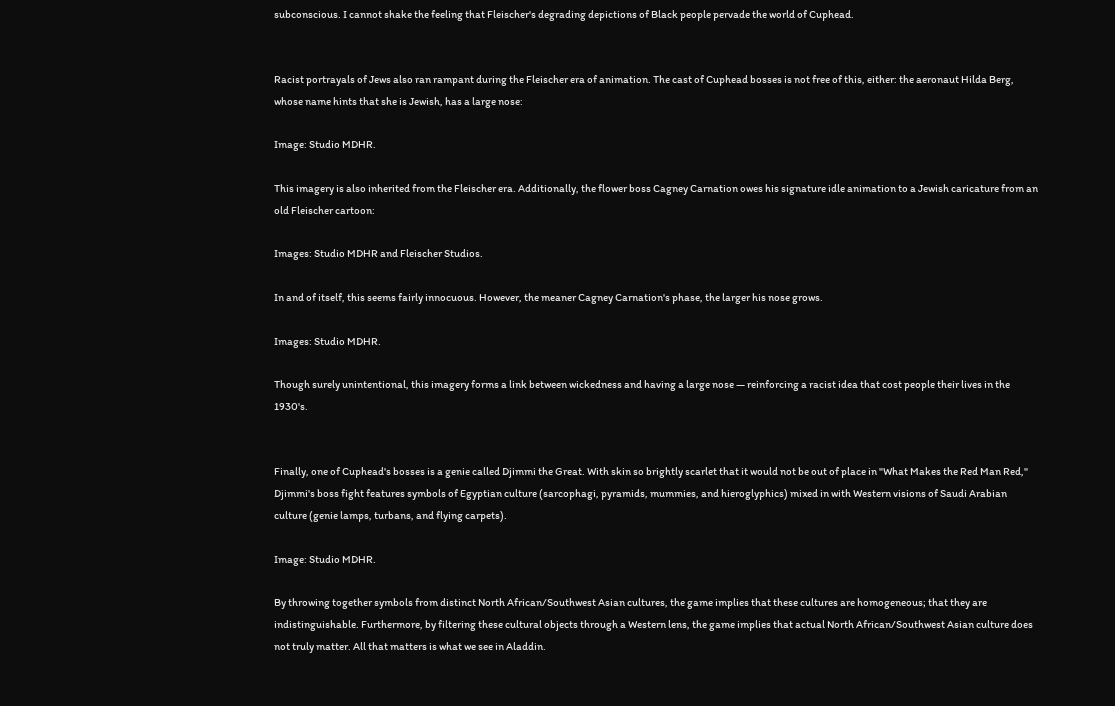subconscious. I cannot shake the feeling that Fleischer's degrading depictions of Black people pervade the world of Cuphead.


Racist portrayals of Jews also ran rampant during the Fleischer era of animation. The cast of Cuphead bosses is not free of this, either: the aeronaut Hilda Berg, whose name hints that she is Jewish, has a large nose:

Image: Studio MDHR.

This imagery is also inherited from the Fleischer era. Additionally, the flower boss Cagney Carnation owes his signature idle animation to a Jewish caricature from an old Fleischer cartoon:

Images: Studio MDHR and Fleischer Studios.

In and of itself, this seems fairly innocuous. However, the meaner Cagney Carnation's phase, the larger his nose grows.

Images: Studio MDHR.

Though surely unintentional, this imagery forms a link between wickedness and having a large nose — reinforcing a racist idea that cost people their lives in the 1930's.


Finally, one of Cuphead's bosses is a genie called Djimmi the Great. With skin so brightly scarlet that it would not be out of place in "What Makes the Red Man Red," Djimmi's boss fight features symbols of Egyptian culture (sarcophagi, pyramids, mummies, and hieroglyphics) mixed in with Western visions of Saudi Arabian culture (genie lamps, turbans, and flying carpets).

Image: Studio MDHR.

By throwing together symbols from distinct North African/Southwest Asian cultures, the game implies that these cultures are homogeneous; that they are indistinguishable. Furthermore, by filtering these cultural objects through a Western lens, the game implies that actual North African/Southwest Asian culture does not truly matter. All that matters is what we see in Aladdin.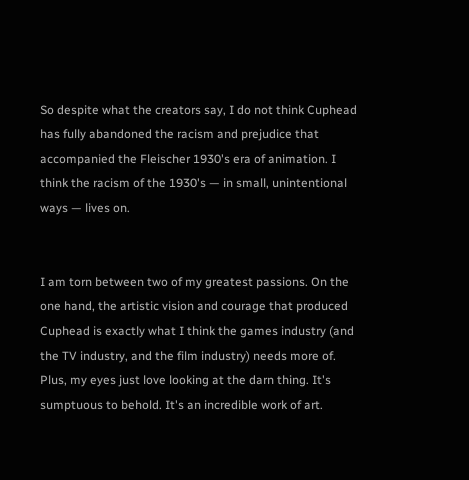So despite what the creators say, I do not think Cuphead has fully abandoned the racism and prejudice that accompanied the Fleischer 1930's era of animation. I think the racism of the 1930's — in small, unintentional ways — lives on.


I am torn between two of my greatest passions. On the one hand, the artistic vision and courage that produced Cuphead is exactly what I think the games industry (and the TV industry, and the film industry) needs more of. Plus, my eyes just love looking at the darn thing. It's sumptuous to behold. It's an incredible work of art.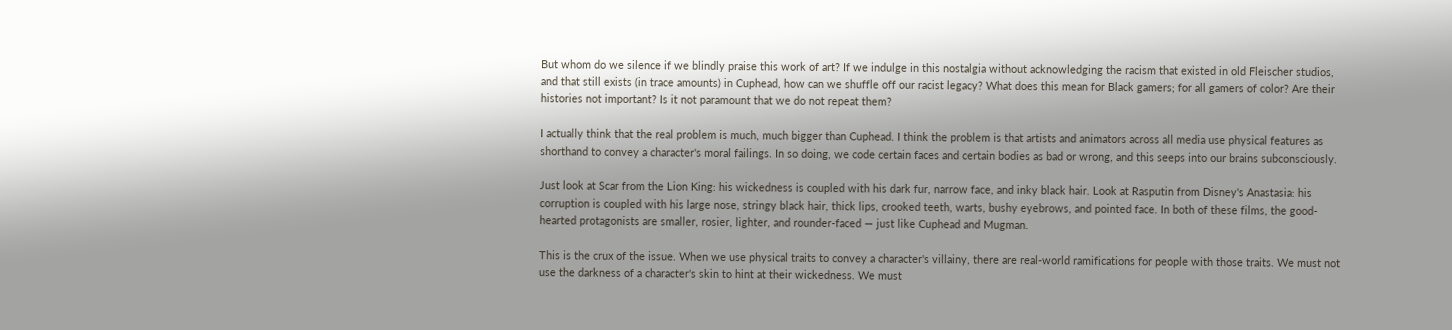But whom do we silence if we blindly praise this work of art? If we indulge in this nostalgia without acknowledging the racism that existed in old Fleischer studios, and that still exists (in trace amounts) in Cuphead, how can we shuffle off our racist legacy? What does this mean for Black gamers; for all gamers of color? Are their histories not important? Is it not paramount that we do not repeat them?

I actually think that the real problem is much, much bigger than Cuphead. I think the problem is that artists and animators across all media use physical features as shorthand to convey a character's moral failings. In so doing, we code certain faces and certain bodies as bad or wrong, and this seeps into our brains subconsciously.

Just look at Scar from the Lion King: his wickedness is coupled with his dark fur, narrow face, and inky black hair. Look at Rasputin from Disney's Anastasia: his corruption is coupled with his large nose, stringy black hair, thick lips, crooked teeth, warts, bushy eyebrows, and pointed face. In both of these films, the good-hearted protagonists are smaller, rosier, lighter, and rounder-faced — just like Cuphead and Mugman.

This is the crux of the issue. When we use physical traits to convey a character's villainy, there are real-world ramifications for people with those traits. We must not use the darkness of a character's skin to hint at their wickedness. We must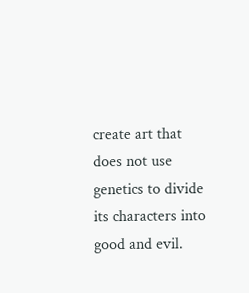create art that does not use genetics to divide its characters into good and evil.